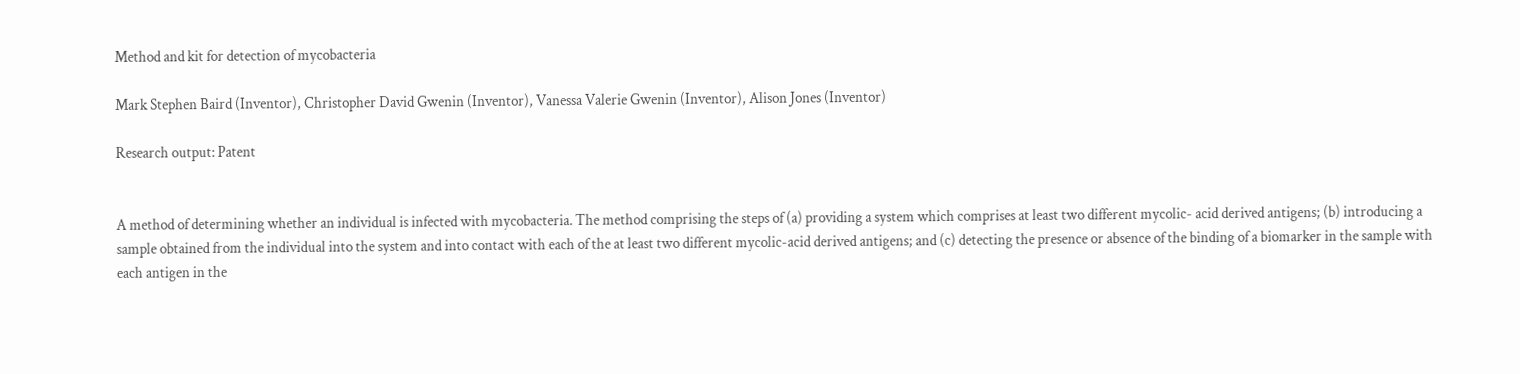Method and kit for detection of mycobacteria

Mark Stephen Baird (Inventor), Christopher David Gwenin (Inventor), Vanessa Valerie Gwenin (Inventor), Alison Jones (Inventor)

Research output: Patent


A method of determining whether an individual is infected with mycobacteria. The method comprising the steps of (a) providing a system which comprises at least two different mycolic- acid derived antigens; (b) introducing a sample obtained from the individual into the system and into contact with each of the at least two different mycolic-acid derived antigens; and (c) detecting the presence or absence of the binding of a biomarker in the sample with each antigen in the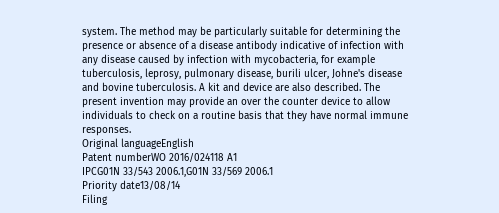system. The method may be particularly suitable for determining the presence or absence of a disease antibody indicative of infection with any disease caused by infection with mycobacteria, for example tuberculosis, leprosy, pulmonary disease, burili ulcer, Johne's disease and bovine tuberculosis. A kit and device are also described. The present invention may provide an over the counter device to allow individuals to check on a routine basis that they have normal immune responses.
Original languageEnglish
Patent numberWO 2016/024118 A1
IPCG01N 33/543 2006.1,G01N 33/569 2006.1
Priority date13/08/14
Filing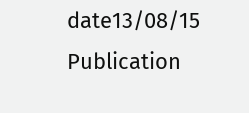date13/08/15
Publication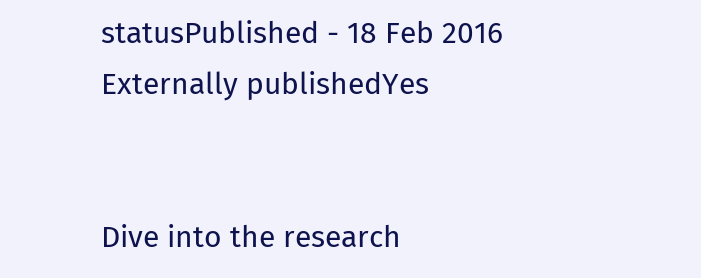statusPublished - 18 Feb 2016
Externally publishedYes


Dive into the research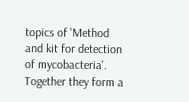topics of 'Method and kit for detection of mycobacteria'. Together they form a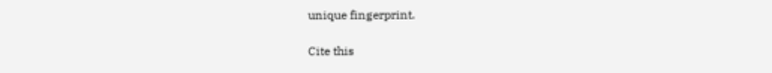unique fingerprint.

Cite this